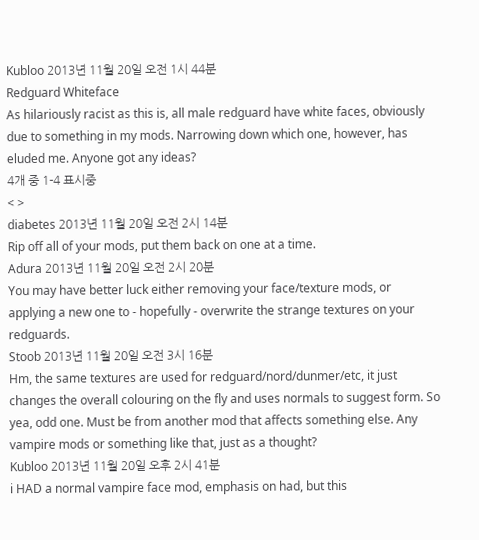Kubloo 2013년 11월 20일 오전 1시 44분
Redguard Whiteface
As hilariously racist as this is, all male redguard have white faces, obviously due to something in my mods. Narrowing down which one, however, has eluded me. Anyone got any ideas?
4개 중 1-4 표시중
< >
diabetes 2013년 11월 20일 오전 2시 14분
Rip off all of your mods, put them back on one at a time.
Adura 2013년 11월 20일 오전 2시 20분
You may have better luck either removing your face/texture mods, or applying a new one to - hopefully - overwrite the strange textures on your redguards.
Stoob 2013년 11월 20일 오전 3시 16분
Hm, the same textures are used for redguard/nord/dunmer/etc, it just changes the overall colouring on the fly and uses normals to suggest form. So yea, odd one. Must be from another mod that affects something else. Any vampire mods or something like that, just as a thought?
Kubloo 2013년 11월 20일 오후 2시 41분
i HAD a normal vampire face mod, emphasis on had, but this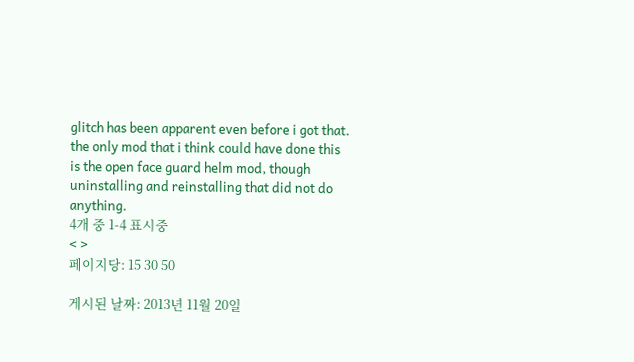glitch has been apparent even before i got that. the only mod that i think could have done this is the open face guard helm mod, though uninstalling and reinstalling that did not do anything.
4개 중 1-4 표시중
< >
페이지당: 15 30 50

게시된 날짜: 2013년 11월 20일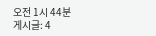오전 1시 44분
게시글: 4